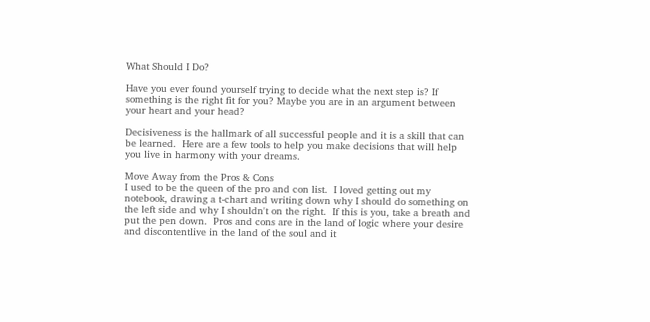What Should I Do?

Have you ever found yourself trying to decide what the next step is? If something is the right fit for you? Maybe you are in an argument between your heart and your head?

Decisiveness is the hallmark of all successful people and it is a skill that can be learned.  Here are a few tools to help you make decisions that will help you live in harmony with your dreams.

Move Away from the Pros & Cons
I used to be the queen of the pro and con list.  I loved getting out my notebook, drawing a t-chart and writing down why I should do something on the left side and why I shouldn't on the right.  If this is you, take a breath and put the pen down.  Pros and cons are in the land of logic where your desire and discontentlive in the land of the soul and it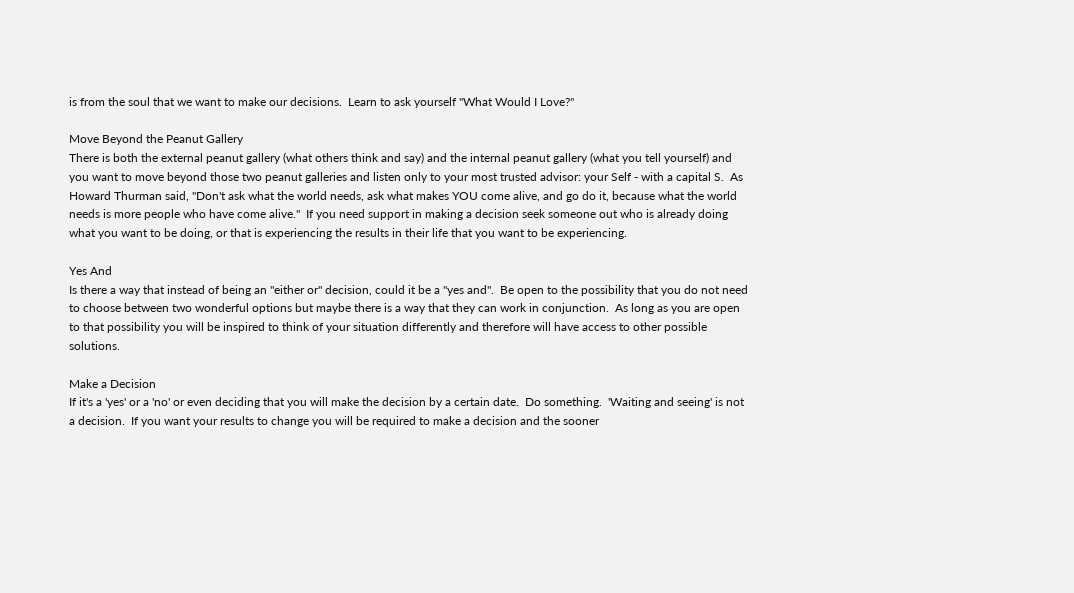is from the soul that we want to make our decisions.  Learn to ask yourself "What Would I Love?"

Move Beyond the Peanut Gallery
There is both the external peanut gallery (what others think and say) and the internal peanut gallery (what you tell yourself) and you want to move beyond those two peanut galleries and listen only to your most trusted advisor: your Self - with a capital S.  As Howard Thurman said, "Don't ask what the world needs, ask what makes YOU come alive, and go do it, because what the world needs is more people who have come alive."  If you need support in making a decision seek someone out who is already doing what you want to be doing, or that is experiencing the results in their life that you want to be experiencing.

Yes And
Is there a way that instead of being an "either or" decision, could it be a "yes and".  Be open to the possibility that you do not need to choose between two wonderful options but maybe there is a way that they can work in conjunction.  As long as you are open to that possibility you will be inspired to think of your situation differently and therefore will have access to other possible solutions.

Make a Decision
If it's a 'yes' or a 'no' or even deciding that you will make the decision by a certain date.  Do something.  'Waiting and seeing' is not a decision.  If you want your results to change you will be required to make a decision and the sooner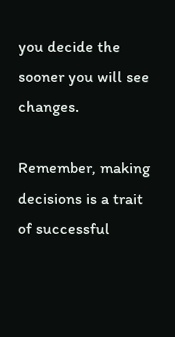you decide the sooner you will see changes.

Remember, making decisions is a trait of successful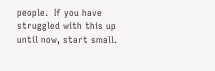people.  If you have struggled with this up until now, start small.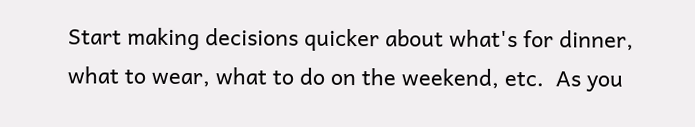Start making decisions quicker about what's for dinner, what to wear, what to do on the weekend, etc.  As you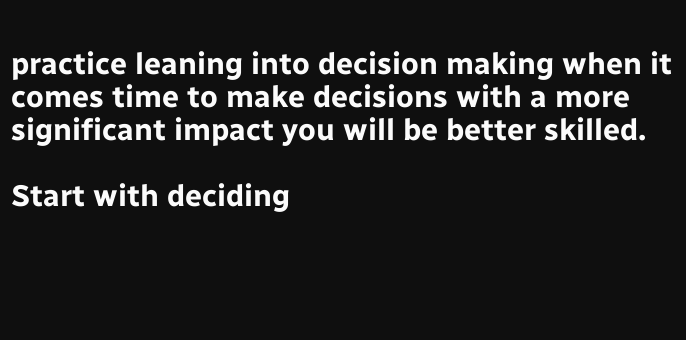practice leaning into decision making when it comes time to make decisions with a more significant impact you will be better skilled.

Start with deciding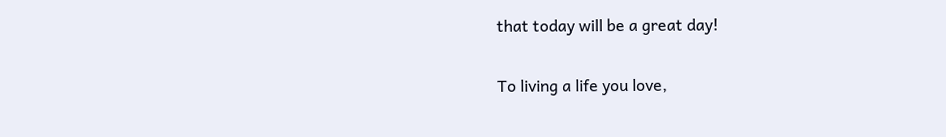that today will be a great day!

To living a life you love,